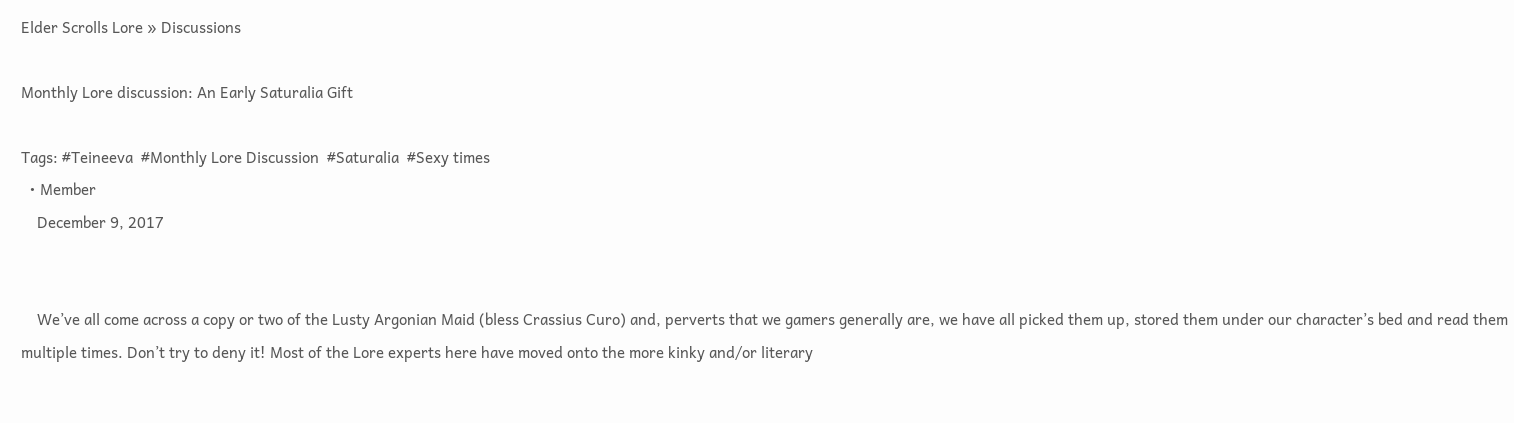Elder Scrolls Lore » Discussions

Monthly Lore discussion: An Early Saturalia Gift

Tags: #Teineeva  #Monthly Lore Discussion  #Saturalia  #Sexy times
  • Member
    December 9, 2017


    We’ve all come across a copy or two of the Lusty Argonian Maid (bless Crassius Curo) and, perverts that we gamers generally are, we have all picked them up, stored them under our character’s bed and read them multiple times. Don’t try to deny it! Most of the Lore experts here have moved onto the more kinky and/or literary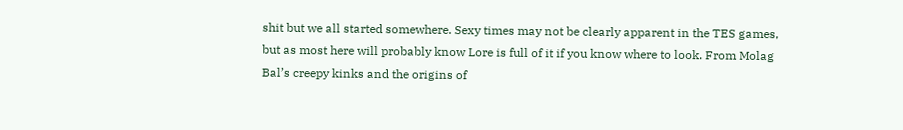shit but we all started somewhere. Sexy times may not be clearly apparent in the TES games, but as most here will probably know Lore is full of it if you know where to look. From Molag Bal’s creepy kinks and the origins of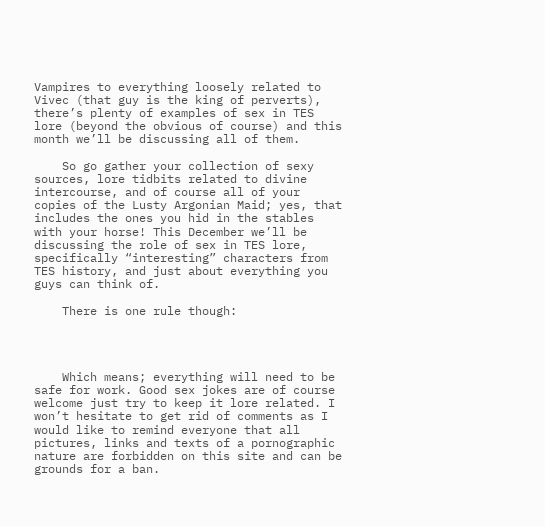Vampires to everything loosely related to Vivec (that guy is the king of perverts), there’s plenty of examples of sex in TES lore (beyond the obvious of course) and this month we’ll be discussing all of them.

    So go gather your collection of sexy sources, lore tidbits related to divine intercourse, and of course all of your copies of the Lusty Argonian Maid; yes, that includes the ones you hid in the stables with your horse! This December we’ll be discussing the role of sex in TES lore, specifically “interesting” characters from TES history, and just about everything you guys can think of.

    There is one rule though:




    Which means; everything will need to be safe for work. Good sex jokes are of course welcome just try to keep it lore related. I won’t hesitate to get rid of comments as I would like to remind everyone that all pictures, links and texts of a pornographic nature are forbidden on this site and can be grounds for a ban.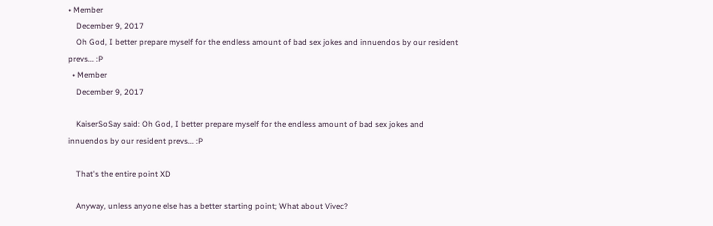• Member
    December 9, 2017
    Oh God, I better prepare myself for the endless amount of bad sex jokes and innuendos by our resident prevs... :P
  • Member
    December 9, 2017

    KaiserSoSay said: Oh God, I better prepare myself for the endless amount of bad sex jokes and innuendos by our resident prevs... :P

    That's the entire point XD

    Anyway, unless anyone else has a better starting point; What about Vivec?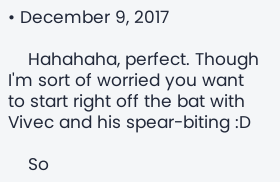• December 9, 2017

    Hahahaha, perfect. Though I'm sort of worried you want to start right off the bat with Vivec and his spear-biting :D

    So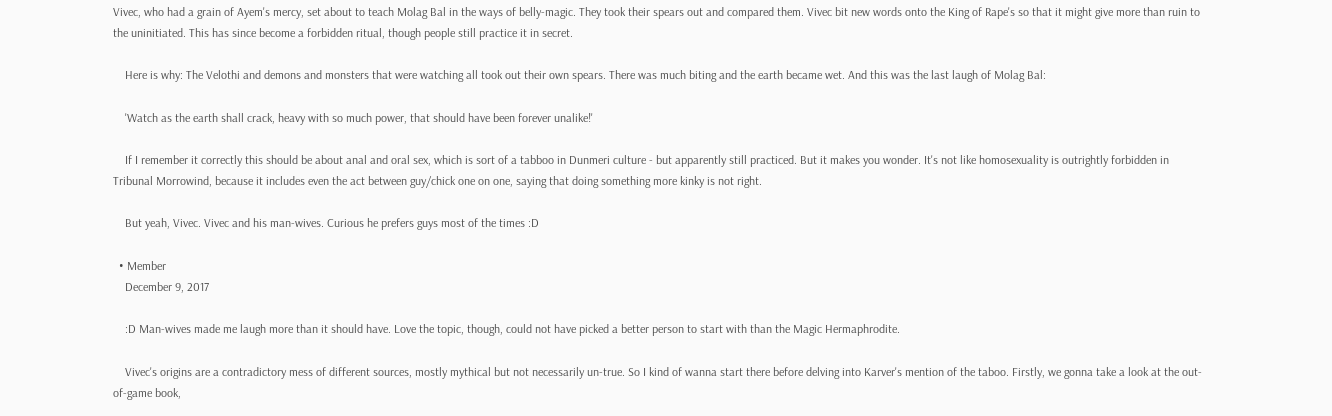Vivec, who had a grain of Ayem's mercy, set about to teach Molag Bal in the ways of belly-magic. They took their spears out and compared them. Vivec bit new words onto the King of Rape's so that it might give more than ruin to the uninitiated. This has since become a forbidden ritual, though people still practice it in secret.

    Here is why: The Velothi and demons and monsters that were watching all took out their own spears. There was much biting and the earth became wet. And this was the last laugh of Molag Bal:

    'Watch as the earth shall crack, heavy with so much power, that should have been forever unalike!'

    If I remember it correctly this should be about anal and oral sex, which is sort of a tabboo in Dunmeri culture - but apparently still practiced. But it makes you wonder. It's not like homosexuality is outrightly forbidden in Tribunal Morrowind, because it includes even the act between guy/chick one on one, saying that doing something more kinky is not right.

    But yeah, Vivec. Vivec and his man-wives. Curious he prefers guys most of the times :D

  • Member
    December 9, 2017

    :D Man-wives made me laugh more than it should have. Love the topic, though, could not have picked a better person to start with than the Magic Hermaphrodite.

    Vivec's origins are a contradictory mess of different sources, mostly mythical but not necessarily un-true. So I kind of wanna start there before delving into Karver's mention of the taboo. Firstly, we gonna take a look at the out-of-game book,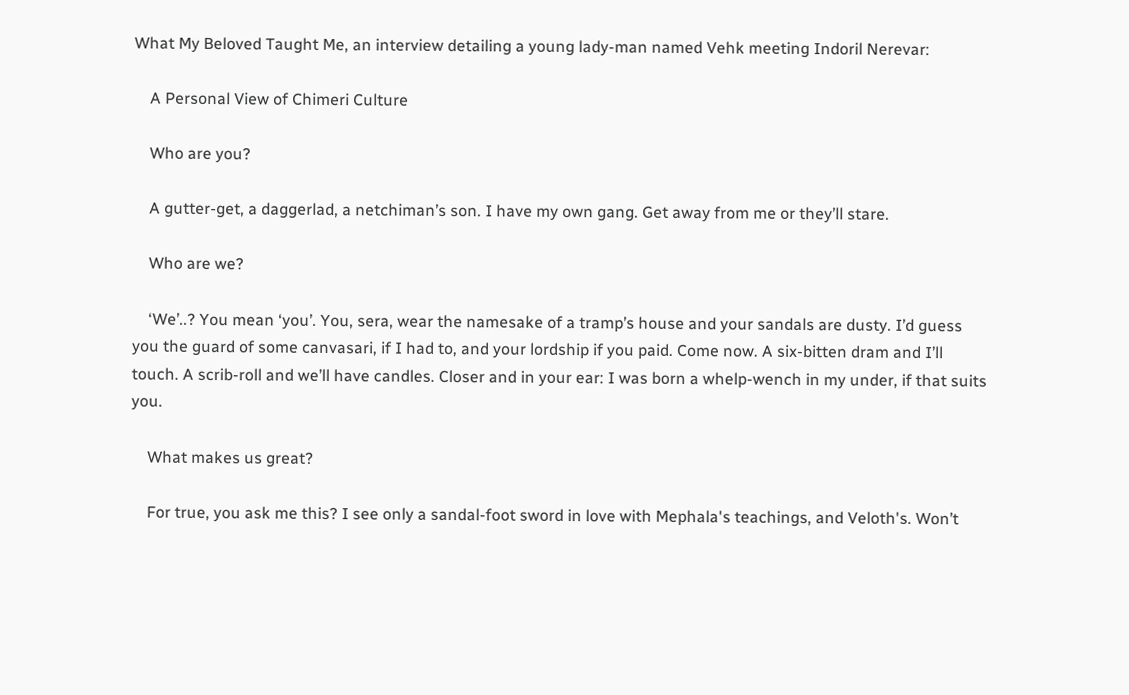What My Beloved Taught Me, an interview detailing a young lady-man named Vehk meeting Indoril Nerevar:

    A Personal View of Chimeri Culture

    Who are you?

    A gutter-get, a daggerlad, a netchiman’s son. I have my own gang. Get away from me or they’ll stare.

    Who are we?

    ‘We’..? You mean ‘you’. You, sera, wear the namesake of a tramp’s house and your sandals are dusty. I’d guess you the guard of some canvasari, if I had to, and your lordship if you paid. Come now. A six-bitten dram and I’ll touch. A scrib-roll and we’ll have candles. Closer and in your ear: I was born a whelp-wench in my under, if that suits you.

    What makes us great?

    For true, you ask me this? I see only a sandal-foot sword in love with Mephala's teachings, and Veloth's. Won’t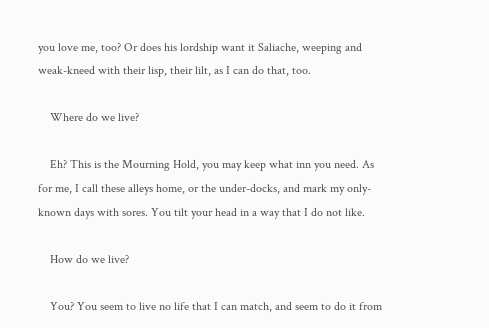you love me, too? Or does his lordship want it Saliache, weeping and weak-kneed with their lisp, their lilt, as I can do that, too.

    Where do we live?

    Eh? This is the Mourning Hold, you may keep what inn you need. As for me, I call these alleys home, or the under-docks, and mark my only-known days with sores. You tilt your head in a way that I do not like.

    How do we live?

    You? You seem to live no life that I can match, and seem to do it from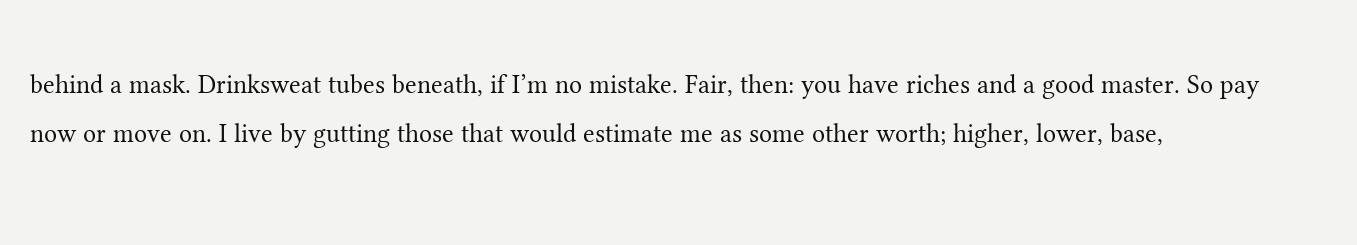behind a mask. Drinksweat tubes beneath, if I’m no mistake. Fair, then: you have riches and a good master. So pay now or move on. I live by gutting those that would estimate me as some other worth; higher, lower, base,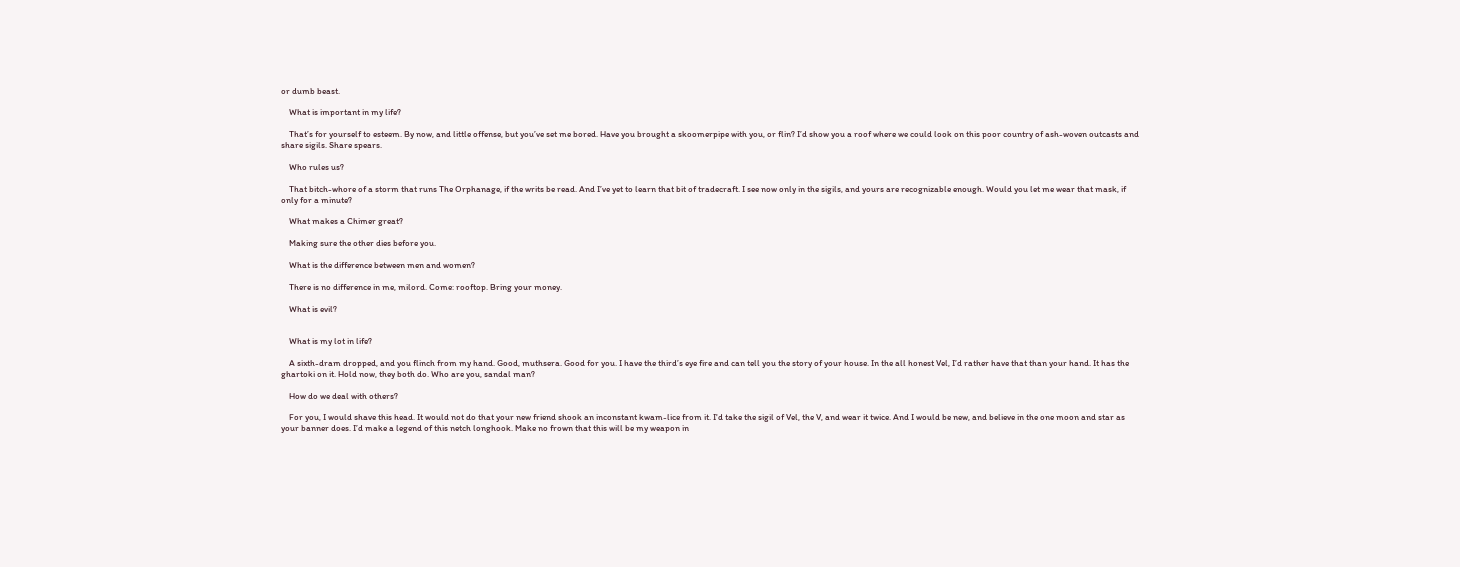or dumb beast.

    What is important in my life?

    That’s for yourself to esteem. By now, and little offense, but you’ve set me bored. Have you brought a skoomerpipe with you, or flin? I’d show you a roof where we could look on this poor country of ash-woven outcasts and share sigils. Share spears.

    Who rules us?

    That bitch-whore of a storm that runs The Orphanage, if the writs be read. And I’ve yet to learn that bit of tradecraft. I see now only in the sigils, and yours are recognizable enough. Would you let me wear that mask, if only for a minute?

    What makes a Chimer great?

    Making sure the other dies before you.

    What is the difference between men and women?

    There is no difference in me, milord. Come: rooftop. Bring your money.

    What is evil?


    What is my lot in life?

    A sixth-dram dropped, and you flinch from my hand. Good, muthsera. Good for you. I have the third’s eye fire and can tell you the story of your house. In the all honest Vel, I’d rather have that than your hand. It has the ghartoki on it. Hold now, they both do. Who are you, sandal man?

    How do we deal with others?

    For you, I would shave this head. It would not do that your new friend shook an inconstant kwam-lice from it. I'd take the sigil of Vel, the V, and wear it twice. And I would be new, and believe in the one moon and star as your banner does. I’d make a legend of this netch longhook. Make no frown that this will be my weapon in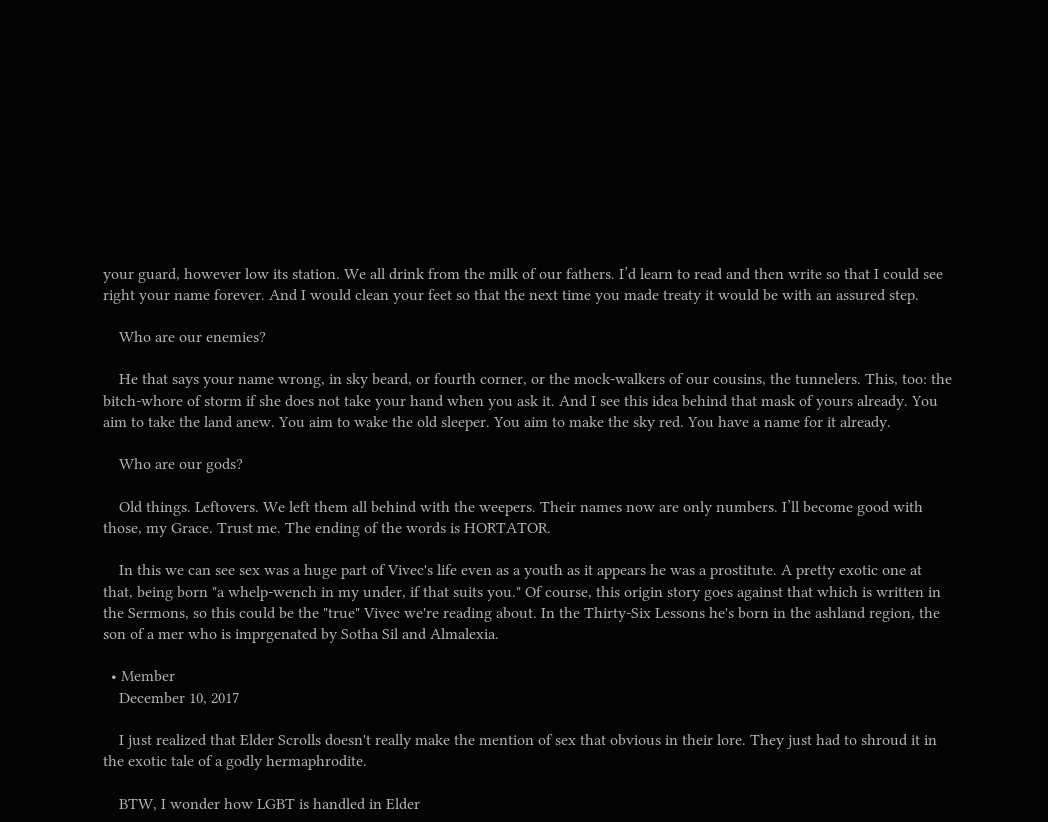your guard, however low its station. We all drink from the milk of our fathers. I’d learn to read and then write so that I could see right your name forever. And I would clean your feet so that the next time you made treaty it would be with an assured step.

    Who are our enemies?

    He that says your name wrong, in sky beard, or fourth corner, or the mock-walkers of our cousins, the tunnelers. This, too: the bitch-whore of storm if she does not take your hand when you ask it. And I see this idea behind that mask of yours already. You aim to take the land anew. You aim to wake the old sleeper. You aim to make the sky red. You have a name for it already.

    Who are our gods?

    Old things. Leftovers. We left them all behind with the weepers. Their names now are only numbers. I’ll become good with those, my Grace. Trust me. The ending of the words is HORTATOR.

    In this we can see sex was a huge part of Vivec's life even as a youth as it appears he was a prostitute. A pretty exotic one at that, being born "a whelp-wench in my under, if that suits you." Of course, this origin story goes against that which is written in the Sermons, so this could be the "true" Vivec we're reading about. In the Thirty-Six Lessons he's born in the ashland region, the son of a mer who is imprgenated by Sotha Sil and Almalexia.

  • Member
    December 10, 2017

    I just realized that Elder Scrolls doesn't really make the mention of sex that obvious in their lore. They just had to shroud it in the exotic tale of a godly hermaphrodite.

    BTW, I wonder how LGBT is handled in Elder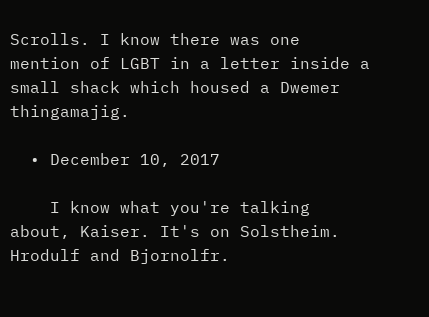Scrolls. I know there was one mention of LGBT in a letter inside a small shack which housed a Dwemer thingamajig.

  • December 10, 2017

    I know what you're talking about, Kaiser. It's on Solstheim. Hrodulf and Bjornolfr.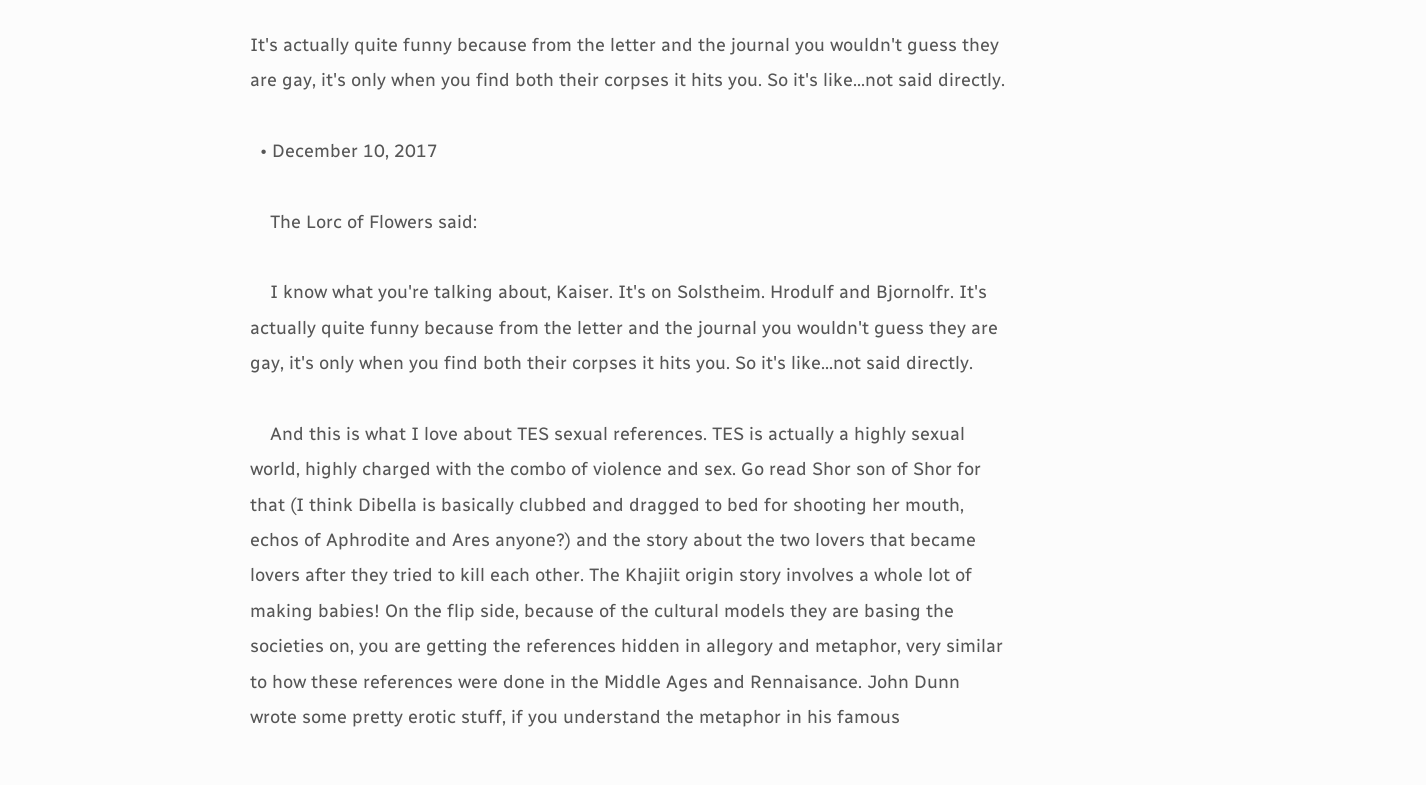It's actually quite funny because from the letter and the journal you wouldn't guess they are gay, it's only when you find both their corpses it hits you. So it's like...not said directly.

  • December 10, 2017

    The Lorc of Flowers said:

    I know what you're talking about, Kaiser. It's on Solstheim. Hrodulf and Bjornolfr. It's actually quite funny because from the letter and the journal you wouldn't guess they are gay, it's only when you find both their corpses it hits you. So it's like...not said directly.

    And this is what I love about TES sexual references. TES is actually a highly sexual world, highly charged with the combo of violence and sex. Go read Shor son of Shor for that (I think Dibella is basically clubbed and dragged to bed for shooting her mouth, echos of Aphrodite and Ares anyone?) and the story about the two lovers that became lovers after they tried to kill each other. The Khajiit origin story involves a whole lot of making babies! On the flip side, because of the cultural models they are basing the societies on, you are getting the references hidden in allegory and metaphor, very similar to how these references were done in the Middle Ages and Rennaisance. John Dunn wrote some pretty erotic stuff, if you understand the metaphor in his famous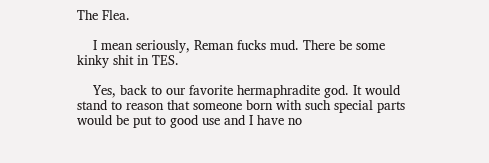The Flea.

    I mean seriously, Reman fucks mud. There be some kinky shit in TES.

    Yes, back to our favorite hermaphradite god. It would stand to reason that someone born with such special parts would be put to good use and I have no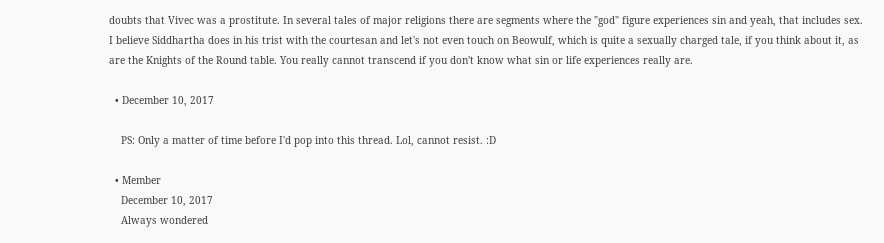doubts that Vivec was a prostitute. In several tales of major religions there are segments where the "god" figure experiences sin and yeah, that includes sex. I believe Siddhartha does in his trist with the courtesan and let's not even touch on Beowulf, which is quite a sexually charged tale, if you think about it, as are the Knights of the Round table. You really cannot transcend if you don't know what sin or life experiences really are.

  • December 10, 2017

    PS: Only a matter of time before I'd pop into this thread. Lol, cannot resist. :D

  • Member
    December 10, 2017
    Always wondered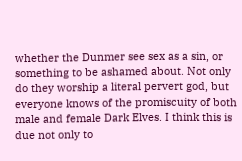whether the Dunmer see sex as a sin, or something to be ashamed about. Not only do they worship a literal pervert god, but everyone knows of the promiscuity of both male and female Dark Elves. I think this is due not only to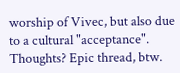worship of Vivec, but also due to a cultural "acceptance". Thoughts? Epic thread, btw.